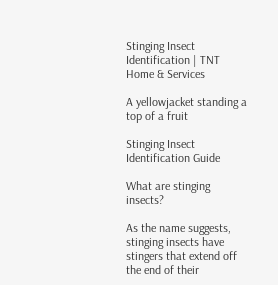Stinging Insect Identification | TNT Home & Services

A yellowjacket standing a top of a fruit

Stinging Insect Identification Guide

What are stinging insects?

As the name suggests, stinging insects have stingers that extend off the end of their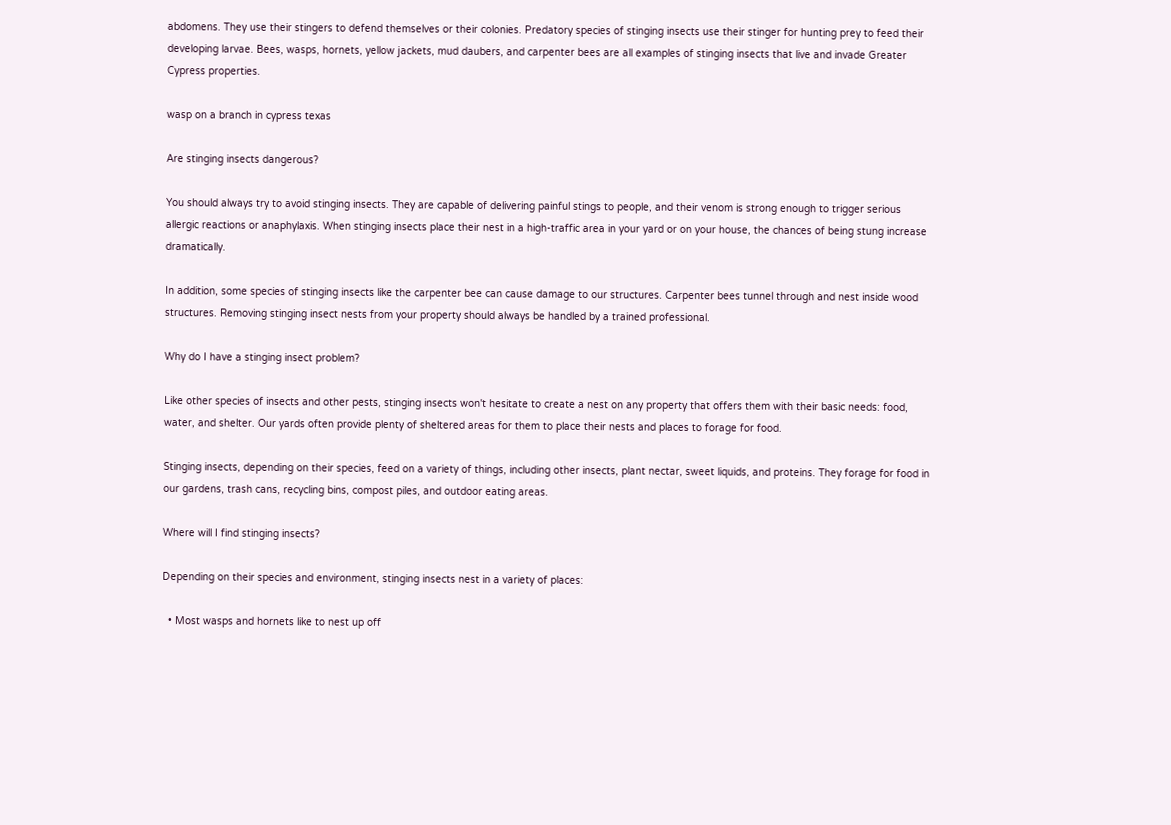abdomens. They use their stingers to defend themselves or their colonies. Predatory species of stinging insects use their stinger for hunting prey to feed their developing larvae. Bees, wasps, hornets, yellow jackets, mud daubers, and carpenter bees are all examples of stinging insects that live and invade Greater Cypress properties.

wasp on a branch in cypress texas

Are stinging insects dangerous?

You should always try to avoid stinging insects. They are capable of delivering painful stings to people, and their venom is strong enough to trigger serious allergic reactions or anaphylaxis. When stinging insects place their nest in a high-traffic area in your yard or on your house, the chances of being stung increase dramatically.

In addition, some species of stinging insects like the carpenter bee can cause damage to our structures. Carpenter bees tunnel through and nest inside wood structures. Removing stinging insect nests from your property should always be handled by a trained professional.

Why do I have a stinging insect problem?

Like other species of insects and other pests, stinging insects won't hesitate to create a nest on any property that offers them with their basic needs: food, water, and shelter. Our yards often provide plenty of sheltered areas for them to place their nests and places to forage for food.

Stinging insects, depending on their species, feed on a variety of things, including other insects, plant nectar, sweet liquids, and proteins. They forage for food in our gardens, trash cans, recycling bins, compost piles, and outdoor eating areas.

Where will I find stinging insects?

Depending on their species and environment, stinging insects nest in a variety of places:

  • Most wasps and hornets like to nest up off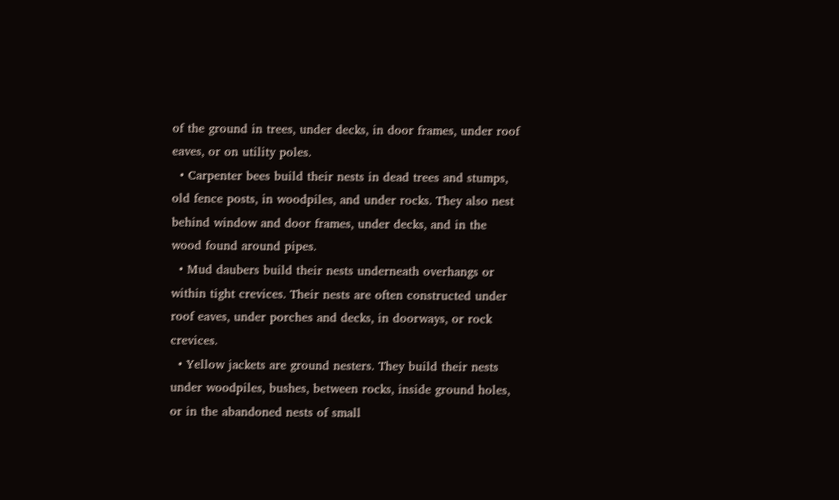of the ground in trees, under decks, in door frames, under roof eaves, or on utility poles.
  • Carpenter bees build their nests in dead trees and stumps, old fence posts, in woodpiles, and under rocks. They also nest behind window and door frames, under decks, and in the wood found around pipes.
  • Mud daubers build their nests underneath overhangs or within tight crevices. Their nests are often constructed under roof eaves, under porches and decks, in doorways, or rock crevices.
  • Yellow jackets are ground nesters. They build their nests under woodpiles, bushes, between rocks, inside ground holes, or in the abandoned nests of small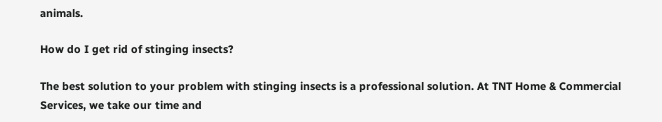animals.

How do I get rid of stinging insects?

The best solution to your problem with stinging insects is a professional solution. At TNT Home & Commercial Services, we take our time and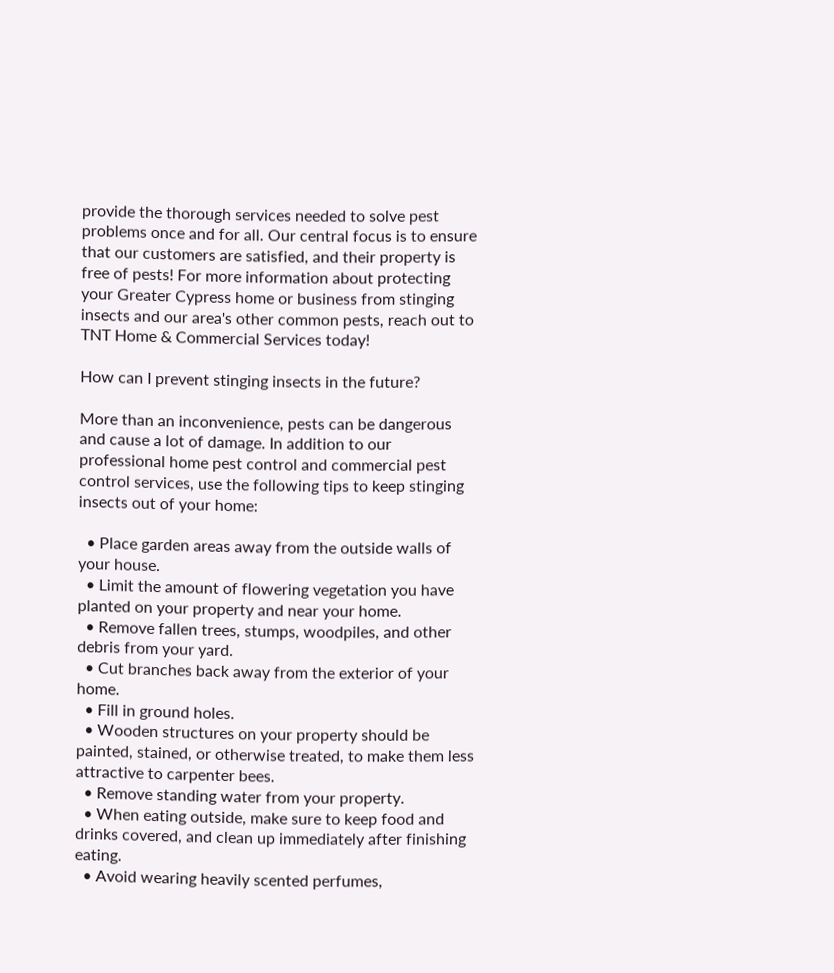provide the thorough services needed to solve pest problems once and for all. Our central focus is to ensure that our customers are satisfied, and their property is free of pests! For more information about protecting your Greater Cypress home or business from stinging insects and our area's other common pests, reach out to TNT Home & Commercial Services today!

How can I prevent stinging insects in the future?

More than an inconvenience, pests can be dangerous and cause a lot of damage. In addition to our professional home pest control and commercial pest control services, use the following tips to keep stinging insects out of your home:

  • Place garden areas away from the outside walls of your house.
  • Limit the amount of flowering vegetation you have planted on your property and near your home.
  • Remove fallen trees, stumps, woodpiles, and other debris from your yard.
  • Cut branches back away from the exterior of your home.
  • Fill in ground holes.
  • Wooden structures on your property should be painted, stained, or otherwise treated, to make them less attractive to carpenter bees.
  • Remove standing water from your property.
  • When eating outside, make sure to keep food and drinks covered, and clean up immediately after finishing eating.
  • Avoid wearing heavily scented perfumes,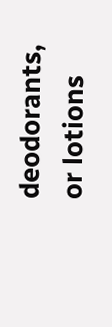deodorants, or lotions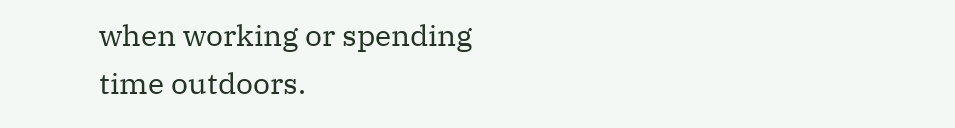when working or spending time outdoors.